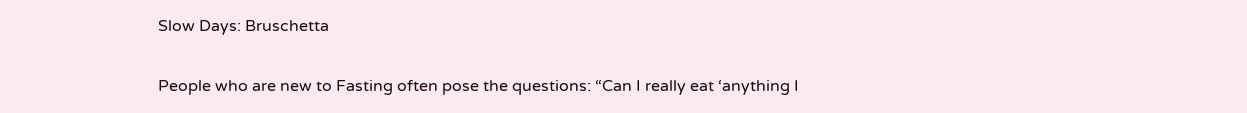Slow Days: Bruschetta

People who are new to Fasting often pose the questions: “Can I really eat ‘anything I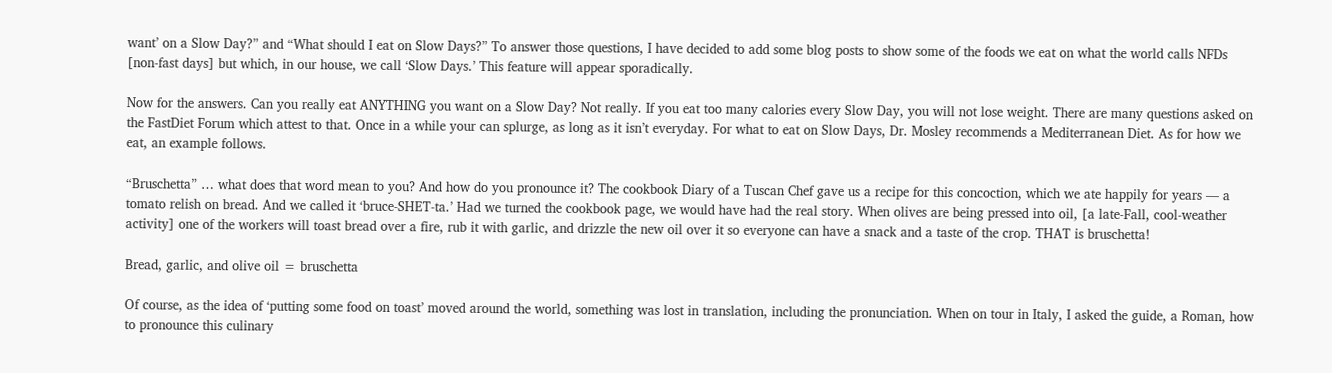want’ on a Slow Day?” and “What should I eat on Slow Days?” To answer those questions, I have decided to add some blog posts to show some of the foods we eat on what the world calls NFDs [non-fast days] but which, in our house, we call ‘Slow Days.’ This feature will appear sporadically.

Now for the answers. Can you really eat ANYTHING you want on a Slow Day? Not really. If you eat too many calories every Slow Day, you will not lose weight. There are many questions asked on the FastDiet Forum which attest to that. Once in a while your can splurge, as long as it isn’t everyday. For what to eat on Slow Days, Dr. Mosley recommends a Mediterranean Diet. As for how we eat, an example follows.

“Bruschetta” … what does that word mean to you? And how do you pronounce it? The cookbook Diary of a Tuscan Chef gave us a recipe for this concoction, which we ate happily for years — a tomato relish on bread. And we called it ‘bruce-SHET-ta.’ Had we turned the cookbook page, we would have had the real story. When olives are being pressed into oil, [a late-Fall, cool-weather activity] one of the workers will toast bread over a fire, rub it with garlic, and drizzle the new oil over it so everyone can have a snack and a taste of the crop. THAT is bruschetta!

Bread, garlic, and olive oil = bruschetta

Of course, as the idea of ‘putting some food on toast’ moved around the world, something was lost in translation, including the pronunciation. When on tour in Italy, I asked the guide, a Roman, how to pronounce this culinary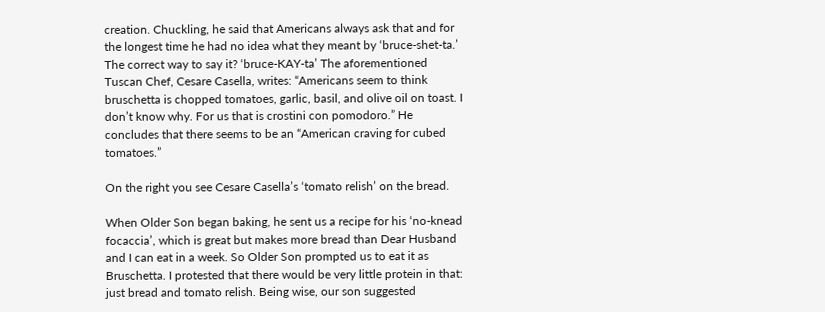creation. Chuckling, he said that Americans always ask that and for the longest time he had no idea what they meant by ‘bruce-shet-ta.’ The correct way to say it? ‘bruce-KAY-ta’ The aforementioned Tuscan Chef, Cesare Casella, writes: “Americans seem to think bruschetta is chopped tomatoes, garlic, basil, and olive oil on toast. I don’t know why. For us that is crostini con pomodoro.” He concludes that there seems to be an “American craving for cubed tomatoes.”

On the right you see Cesare Casella’s ‘tomato relish’ on the bread.

When Older Son began baking, he sent us a recipe for his ‘no-knead focaccia’, which is great but makes more bread than Dear Husband and I can eat in a week. So Older Son prompted us to eat it as Bruschetta. I protested that there would be very little protein in that: just bread and tomato relish. Being wise, our son suggested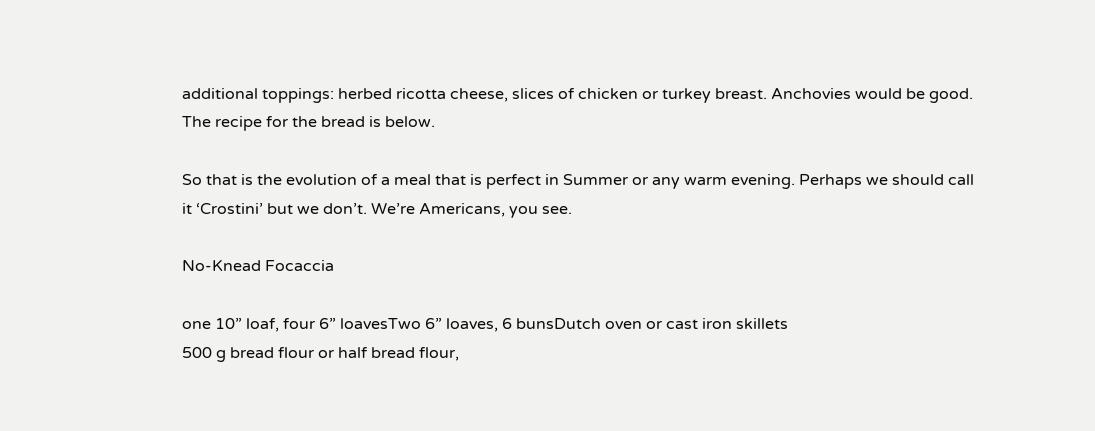additional toppings: herbed ricotta cheese, slices of chicken or turkey breast. Anchovies would be good. The recipe for the bread is below.

So that is the evolution of a meal that is perfect in Summer or any warm evening. Perhaps we should call it ‘Crostini’ but we don’t. We’re Americans, you see.

No-Knead Focaccia

one 10” loaf, four 6” loavesTwo 6” loaves, 6 bunsDutch oven or cast iron skillets
500 g bread flour or half bread flour,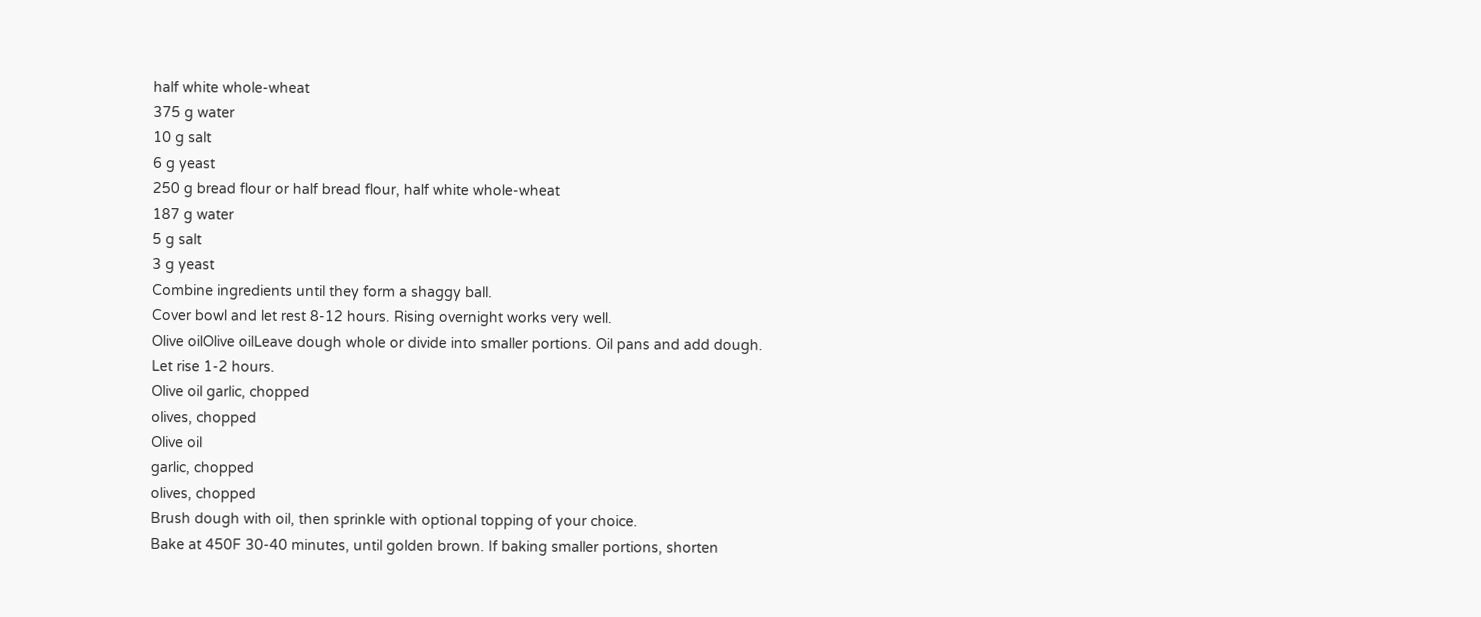half white whole-wheat
375 g water
10 g salt
6 g yeast
250 g bread flour or half bread flour, half white whole-wheat
187 g water
5 g salt
3 g yeast
Combine ingredients until they form a shaggy ball.
Cover bowl and let rest 8-12 hours. Rising overnight works very well.
Olive oilOlive oilLeave dough whole or divide into smaller portions. Oil pans and add dough.
Let rise 1-2 hours.
Olive oil garlic, chopped
olives, chopped
Olive oil
garlic, chopped
olives, chopped
Brush dough with oil, then sprinkle with optional topping of your choice.
Bake at 450F 30-40 minutes, until golden brown. If baking smaller portions, shorten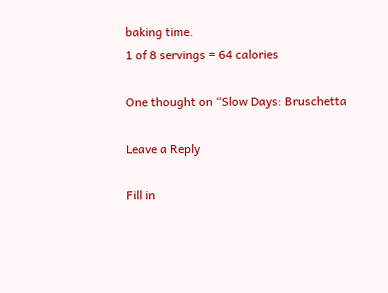baking time.
1 of 8 servings = 64 calories

One thought on “Slow Days: Bruschetta

Leave a Reply

Fill in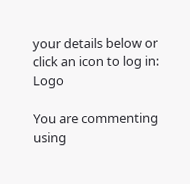your details below or click an icon to log in: Logo

You are commenting using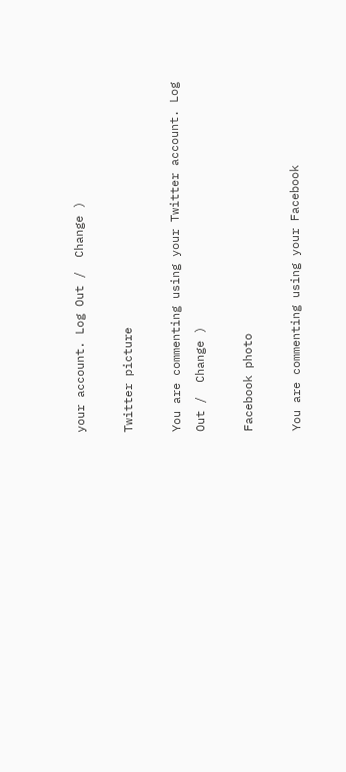your account. Log Out /  Change )

Twitter picture

You are commenting using your Twitter account. Log Out /  Change )

Facebook photo

You are commenting using your Facebook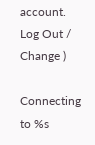account. Log Out /  Change )

Connecting to %s